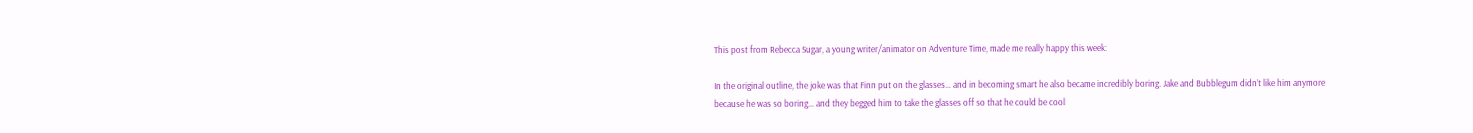This post from Rebecca Sugar, a young writer/animator on Adventure Time, made me really happy this week:

In the original outline, the joke was that Finn put on the glasses… and in becoming smart he also became incredibly boring. Jake and Bubblegum didn’t like him anymore because he was so boring… and they begged him to take the glasses off so that he could be cool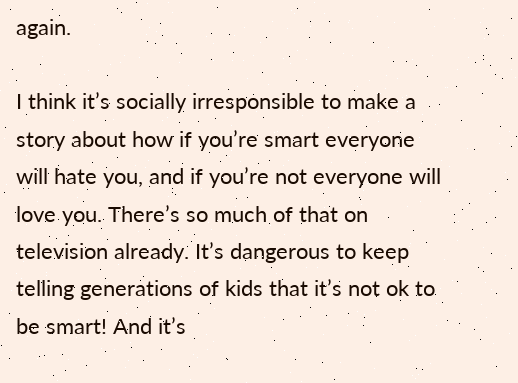again.

I think it’s socially irresponsible to make a story about how if you’re smart everyone will hate you, and if you’re not everyone will love you. There’s so much of that on television already. It’s dangerous to keep telling generations of kids that it’s not ok to be smart! And it’s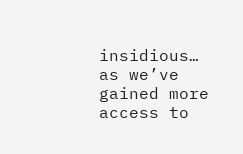insidious… as we’ve gained more access to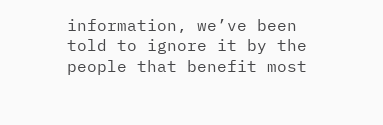information, we’ve been told to ignore it by the people that benefit most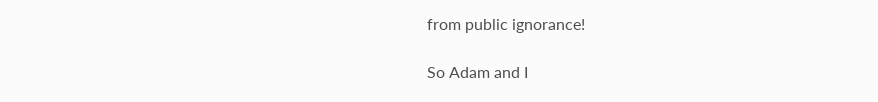from public ignorance!

So Adam and I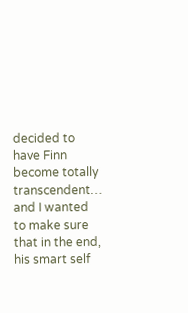decided to have Finn become totally transcendent… and I wanted to make sure that in the end, his smart self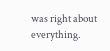was right about everything.